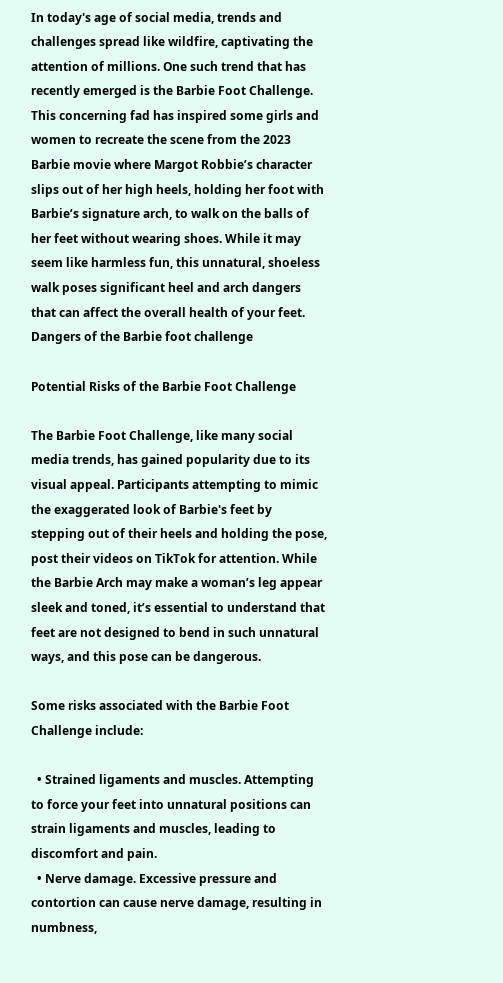In today's age of social media, trends and challenges spread like wildfire, captivating the attention of millions. One such trend that has recently emerged is the Barbie Foot Challenge. This concerning fad has inspired some girls and women to recreate the scene from the 2023 Barbie movie where Margot Robbie’s character slips out of her high heels, holding her foot with Barbie’s signature arch, to walk on the balls of her feet without wearing shoes. While it may seem like harmless fun, this unnatural, shoeless walk poses significant heel and arch dangers that can affect the overall health of your feet. Dangers of the Barbie foot challenge

Potential Risks of the Barbie Foot Challenge

The Barbie Foot Challenge, like many social media trends, has gained popularity due to its visual appeal. Participants attempting to mimic the exaggerated look of Barbie's feet by stepping out of their heels and holding the pose, post their videos on TikTok for attention. While the Barbie Arch may make a woman’s leg appear sleek and toned, it’s essential to understand that feet are not designed to bend in such unnatural ways, and this pose can be dangerous.

Some risks associated with the Barbie Foot Challenge include:

  • Strained ligaments and muscles. Attempting to force your feet into unnatural positions can strain ligaments and muscles, leading to discomfort and pain.
  • Nerve damage. Excessive pressure and contortion can cause nerve damage, resulting in numbness,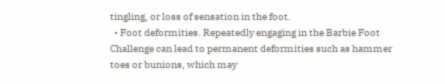tingling, or loss of sensation in the foot.
  • Foot deformities. Repeatedly engaging in the Barbie Foot Challenge can lead to permanent deformities such as hammer toes or bunions, which may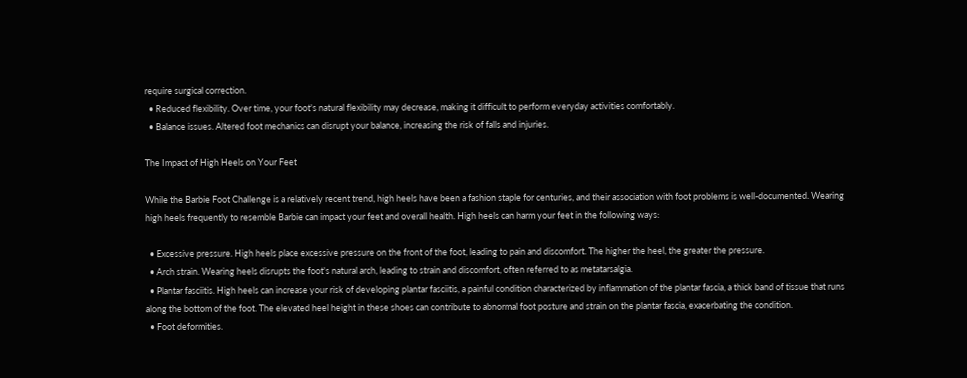require surgical correction.
  • Reduced flexibility. Over time, your foot's natural flexibility may decrease, making it difficult to perform everyday activities comfortably.
  • Balance issues. Altered foot mechanics can disrupt your balance, increasing the risk of falls and injuries.

The Impact of High Heels on Your Feet

While the Barbie Foot Challenge is a relatively recent trend, high heels have been a fashion staple for centuries, and their association with foot problems is well-documented. Wearing high heels frequently to resemble Barbie can impact your feet and overall health. High heels can harm your feet in the following ways:

  • Excessive pressure. High heels place excessive pressure on the front of the foot, leading to pain and discomfort. The higher the heel, the greater the pressure.
  • Arch strain. Wearing heels disrupts the foot's natural arch, leading to strain and discomfort, often referred to as metatarsalgia.
  • Plantar fasciitis. High heels can increase your risk of developing plantar fasciitis, a painful condition characterized by inflammation of the plantar fascia, a thick band of tissue that runs along the bottom of the foot. The elevated heel height in these shoes can contribute to abnormal foot posture and strain on the plantar fascia, exacerbating the condition.
  • Foot deformities.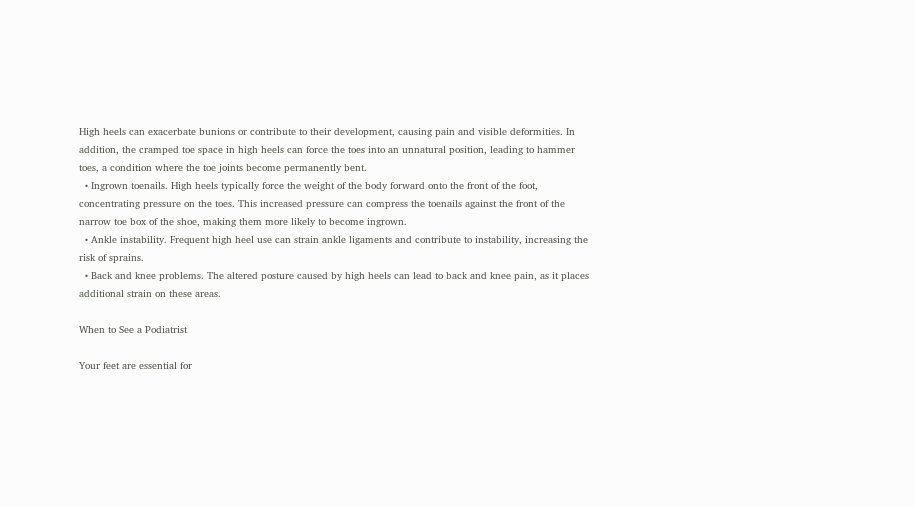High heels can exacerbate bunions or contribute to their development, causing pain and visible deformities. In addition, the cramped toe space in high heels can force the toes into an unnatural position, leading to hammer toes, a condition where the toe joints become permanently bent.
  • Ingrown toenails. High heels typically force the weight of the body forward onto the front of the foot, concentrating pressure on the toes. This increased pressure can compress the toenails against the front of the narrow toe box of the shoe, making them more likely to become ingrown.
  • Ankle instability. Frequent high heel use can strain ankle ligaments and contribute to instability, increasing the risk of sprains.
  • Back and knee problems. The altered posture caused by high heels can lead to back and knee pain, as it places additional strain on these areas.

When to See a Podiatrist

Your feet are essential for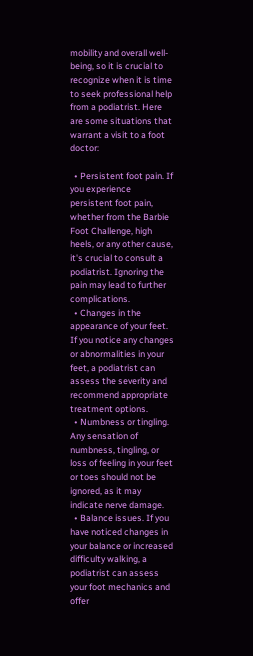mobility and overall well-being, so it is crucial to recognize when it is time to seek professional help from a podiatrist. Here are some situations that warrant a visit to a foot doctor:

  • Persistent foot pain. If you experience persistent foot pain, whether from the Barbie Foot Challenge, high heels, or any other cause, it's crucial to consult a podiatrist. Ignoring the pain may lead to further complications.
  • Changes in the appearance of your feet. If you notice any changes or abnormalities in your feet, a podiatrist can assess the severity and recommend appropriate treatment options.
  • Numbness or tingling. Any sensation of numbness, tingling, or loss of feeling in your feet or toes should not be ignored, as it may indicate nerve damage.
  • Balance issues. If you have noticed changes in your balance or increased difficulty walking, a podiatrist can assess your foot mechanics and offer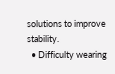solutions to improve stability.
  • Difficulty wearing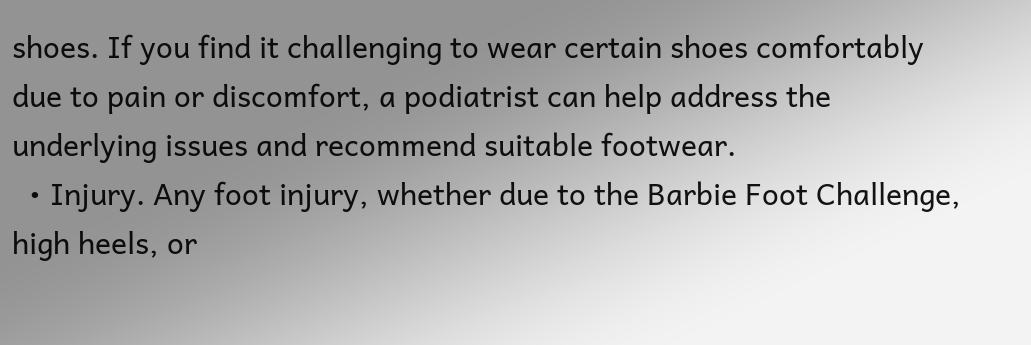shoes. If you find it challenging to wear certain shoes comfortably due to pain or discomfort, a podiatrist can help address the underlying issues and recommend suitable footwear.
  • Injury. Any foot injury, whether due to the Barbie Foot Challenge, high heels, or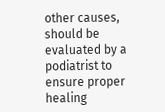other causes, should be evaluated by a podiatrist to ensure proper healing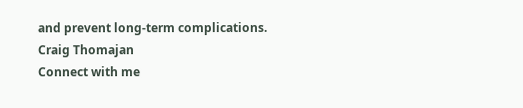and prevent long-term complications.
Craig Thomajan
Connect with me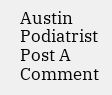Austin Podiatrist
Post A Comment